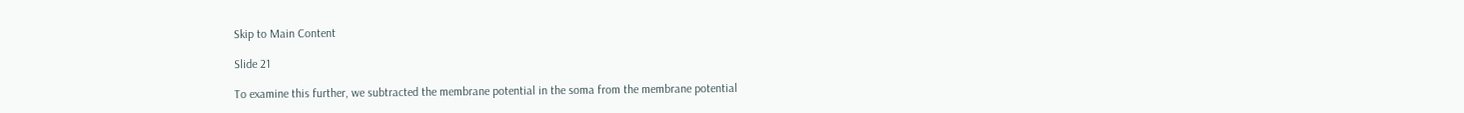Skip to Main Content

Slide 21

To examine this further, we subtracted the membrane potential in the soma from the membrane potential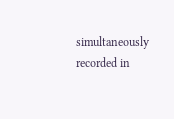simultaneously recorded in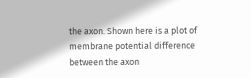the axon. Shown here is a plot of membrane potential difference between the axon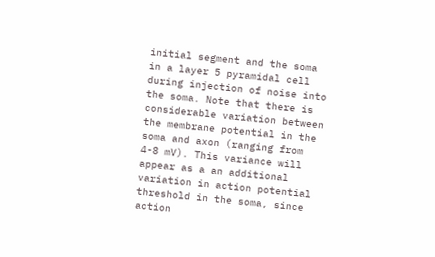initial segment and the soma in a layer 5 pyramidal cell during injection of noise into the soma. Note that there is considerable variation between the membrane potential in the soma and axon (ranging from 4-8 mV). This variance will appear as a an additional variation in action potential threshold in the soma, since action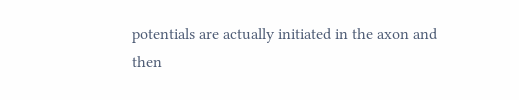potentials are actually initiated in the axon and then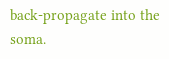back-propagate into the soma.